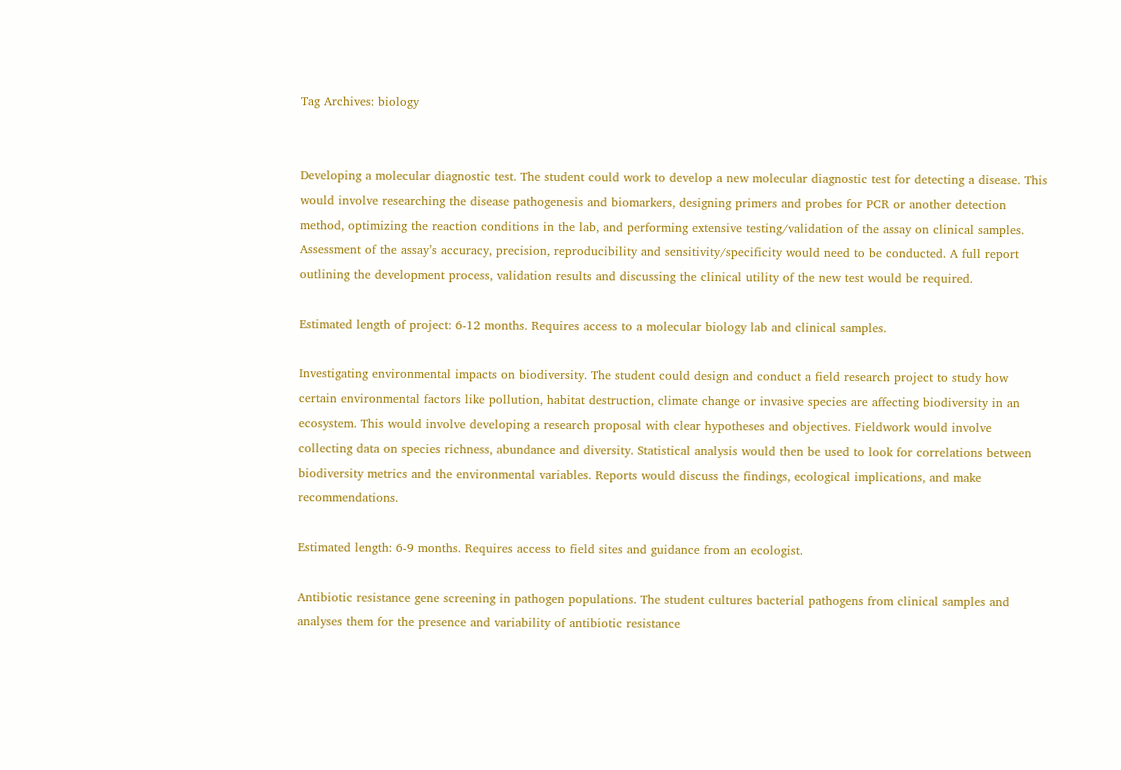Tag Archives: biology


Developing a molecular diagnostic test. The student could work to develop a new molecular diagnostic test for detecting a disease. This would involve researching the disease pathogenesis and biomarkers, designing primers and probes for PCR or another detection method, optimizing the reaction conditions in the lab, and performing extensive testing/validation of the assay on clinical samples. Assessment of the assay’s accuracy, precision, reproducibility and sensitivity/specificity would need to be conducted. A full report outlining the development process, validation results and discussing the clinical utility of the new test would be required.

Estimated length of project: 6-12 months. Requires access to a molecular biology lab and clinical samples.

Investigating environmental impacts on biodiversity. The student could design and conduct a field research project to study how certain environmental factors like pollution, habitat destruction, climate change or invasive species are affecting biodiversity in an ecosystem. This would involve developing a research proposal with clear hypotheses and objectives. Fieldwork would involve collecting data on species richness, abundance and diversity. Statistical analysis would then be used to look for correlations between biodiversity metrics and the environmental variables. Reports would discuss the findings, ecological implications, and make recommendations.

Estimated length: 6-9 months. Requires access to field sites and guidance from an ecologist.

Antibiotic resistance gene screening in pathogen populations. The student cultures bacterial pathogens from clinical samples and analyses them for the presence and variability of antibiotic resistance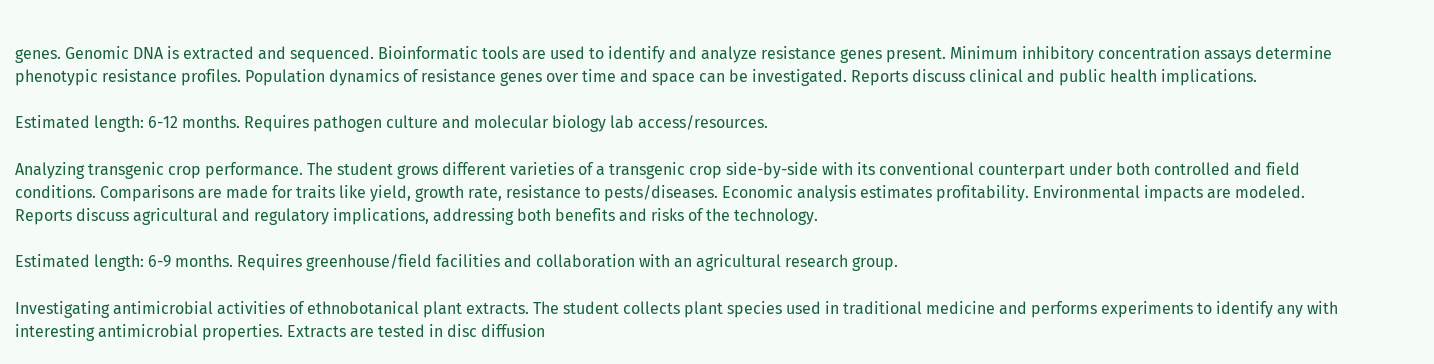genes. Genomic DNA is extracted and sequenced. Bioinformatic tools are used to identify and analyze resistance genes present. Minimum inhibitory concentration assays determine phenotypic resistance profiles. Population dynamics of resistance genes over time and space can be investigated. Reports discuss clinical and public health implications.

Estimated length: 6-12 months. Requires pathogen culture and molecular biology lab access/resources.

Analyzing transgenic crop performance. The student grows different varieties of a transgenic crop side-by-side with its conventional counterpart under both controlled and field conditions. Comparisons are made for traits like yield, growth rate, resistance to pests/diseases. Economic analysis estimates profitability. Environmental impacts are modeled. Reports discuss agricultural and regulatory implications, addressing both benefits and risks of the technology.

Estimated length: 6-9 months. Requires greenhouse/field facilities and collaboration with an agricultural research group.

Investigating antimicrobial activities of ethnobotanical plant extracts. The student collects plant species used in traditional medicine and performs experiments to identify any with interesting antimicrobial properties. Extracts are tested in disc diffusion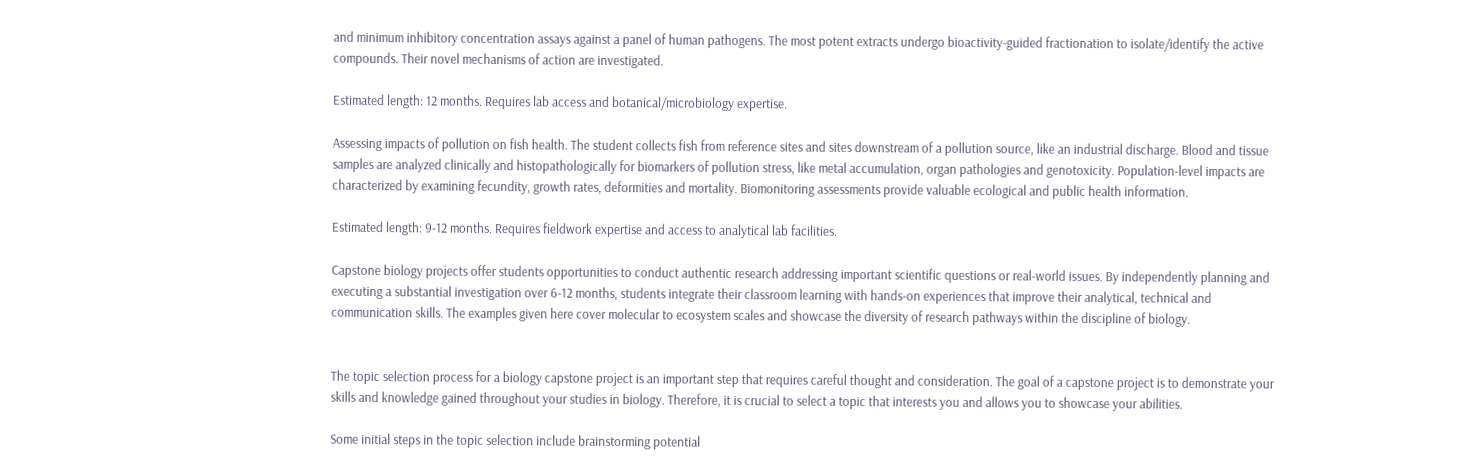and minimum inhibitory concentration assays against a panel of human pathogens. The most potent extracts undergo bioactivity-guided fractionation to isolate/identify the active compounds. Their novel mechanisms of action are investigated.

Estimated length: 12 months. Requires lab access and botanical/microbiology expertise.

Assessing impacts of pollution on fish health. The student collects fish from reference sites and sites downstream of a pollution source, like an industrial discharge. Blood and tissue samples are analyzed clinically and histopathologically for biomarkers of pollution stress, like metal accumulation, organ pathologies and genotoxicity. Population-level impacts are characterized by examining fecundity, growth rates, deformities and mortality. Biomonitoring assessments provide valuable ecological and public health information.

Estimated length: 9-12 months. Requires fieldwork expertise and access to analytical lab facilities.

Capstone biology projects offer students opportunities to conduct authentic research addressing important scientific questions or real-world issues. By independently planning and executing a substantial investigation over 6-12 months, students integrate their classroom learning with hands-on experiences that improve their analytical, technical and communication skills. The examples given here cover molecular to ecosystem scales and showcase the diversity of research pathways within the discipline of biology.


The topic selection process for a biology capstone project is an important step that requires careful thought and consideration. The goal of a capstone project is to demonstrate your skills and knowledge gained throughout your studies in biology. Therefore, it is crucial to select a topic that interests you and allows you to showcase your abilities.

Some initial steps in the topic selection include brainstorming potential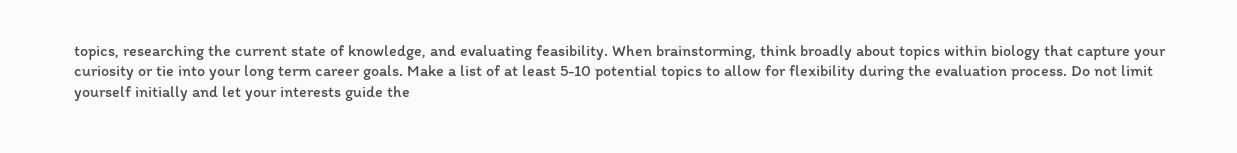topics, researching the current state of knowledge, and evaluating feasibility. When brainstorming, think broadly about topics within biology that capture your curiosity or tie into your long term career goals. Make a list of at least 5-10 potential topics to allow for flexibility during the evaluation process. Do not limit yourself initially and let your interests guide the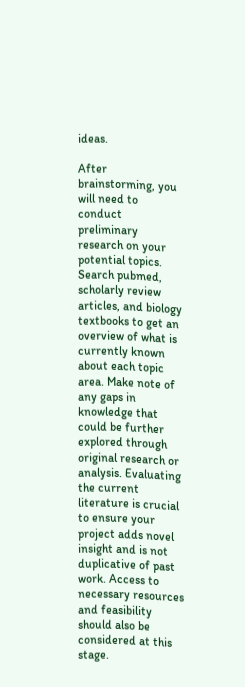ideas.

After brainstorming, you will need to conduct preliminary research on your potential topics. Search pubmed, scholarly review articles, and biology textbooks to get an overview of what is currently known about each topic area. Make note of any gaps in knowledge that could be further explored through original research or analysis. Evaluating the current literature is crucial to ensure your project adds novel insight and is not duplicative of past work. Access to necessary resources and feasibility should also be considered at this stage.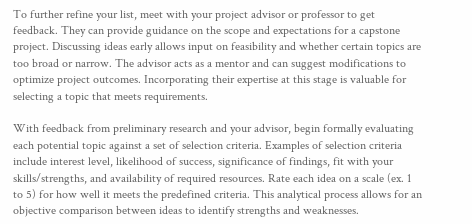To further refine your list, meet with your project advisor or professor to get feedback. They can provide guidance on the scope and expectations for a capstone project. Discussing ideas early allows input on feasibility and whether certain topics are too broad or narrow. The advisor acts as a mentor and can suggest modifications to optimize project outcomes. Incorporating their expertise at this stage is valuable for selecting a topic that meets requirements.

With feedback from preliminary research and your advisor, begin formally evaluating each potential topic against a set of selection criteria. Examples of selection criteria include interest level, likelihood of success, significance of findings, fit with your skills/strengths, and availability of required resources. Rate each idea on a scale (ex. 1 to 5) for how well it meets the predefined criteria. This analytical process allows for an objective comparison between ideas to identify strengths and weaknesses.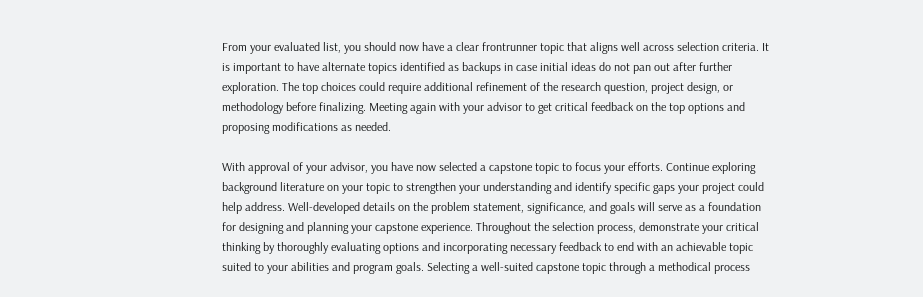From your evaluated list, you should now have a clear frontrunner topic that aligns well across selection criteria. It is important to have alternate topics identified as backups in case initial ideas do not pan out after further exploration. The top choices could require additional refinement of the research question, project design, or methodology before finalizing. Meeting again with your advisor to get critical feedback on the top options and proposing modifications as needed.

With approval of your advisor, you have now selected a capstone topic to focus your efforts. Continue exploring background literature on your topic to strengthen your understanding and identify specific gaps your project could help address. Well-developed details on the problem statement, significance, and goals will serve as a foundation for designing and planning your capstone experience. Throughout the selection process, demonstrate your critical thinking by thoroughly evaluating options and incorporating necessary feedback to end with an achievable topic suited to your abilities and program goals. Selecting a well-suited capstone topic through a methodical process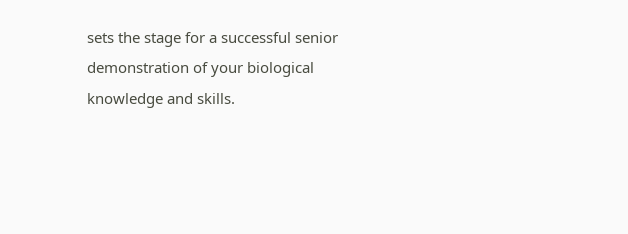sets the stage for a successful senior demonstration of your biological knowledge and skills.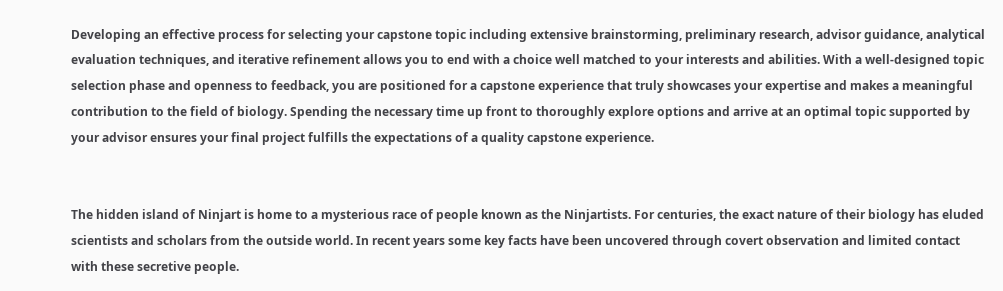Developing an effective process for selecting your capstone topic including extensive brainstorming, preliminary research, advisor guidance, analytical evaluation techniques, and iterative refinement allows you to end with a choice well matched to your interests and abilities. With a well-designed topic selection phase and openness to feedback, you are positioned for a capstone experience that truly showcases your expertise and makes a meaningful contribution to the field of biology. Spending the necessary time up front to thoroughly explore options and arrive at an optimal topic supported by your advisor ensures your final project fulfills the expectations of a quality capstone experience.


The hidden island of Ninjart is home to a mysterious race of people known as the Ninjartists. For centuries, the exact nature of their biology has eluded scientists and scholars from the outside world. In recent years some key facts have been uncovered through covert observation and limited contact with these secretive people.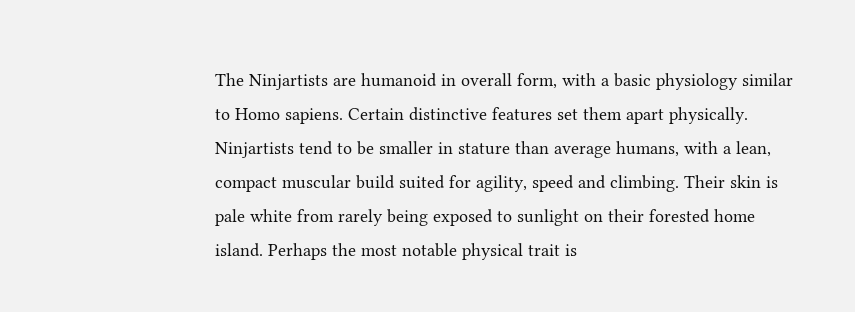The Ninjartists are humanoid in overall form, with a basic physiology similar to Homo sapiens. Certain distinctive features set them apart physically. Ninjartists tend to be smaller in stature than average humans, with a lean, compact muscular build suited for agility, speed and climbing. Their skin is pale white from rarely being exposed to sunlight on their forested home island. Perhaps the most notable physical trait is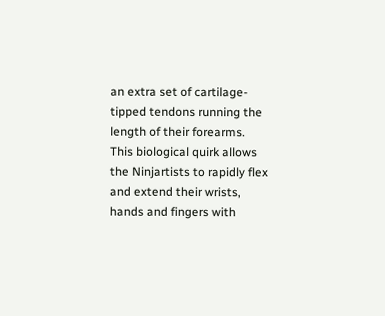an extra set of cartilage-tipped tendons running the length of their forearms. This biological quirk allows the Ninjartists to rapidly flex and extend their wrists, hands and fingers with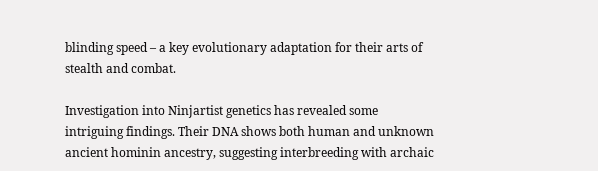blinding speed – a key evolutionary adaptation for their arts of stealth and combat.

Investigation into Ninjartist genetics has revealed some intriguing findings. Their DNA shows both human and unknown ancient hominin ancestry, suggesting interbreeding with archaic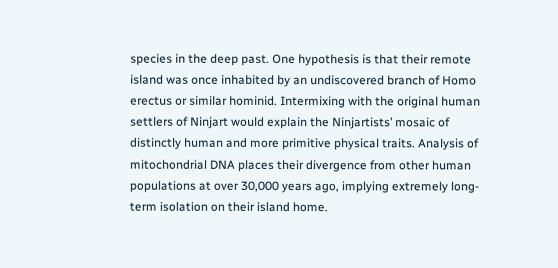species in the deep past. One hypothesis is that their remote island was once inhabited by an undiscovered branch of Homo erectus or similar hominid. Intermixing with the original human settlers of Ninjart would explain the Ninjartists’ mosaic of distinctly human and more primitive physical traits. Analysis of mitochondrial DNA places their divergence from other human populations at over 30,000 years ago, implying extremely long-term isolation on their island home.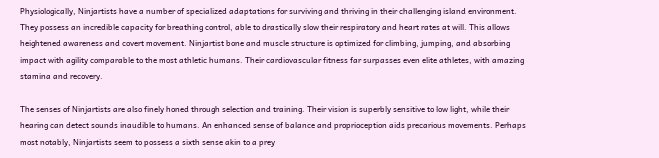Physiologically, Ninjartists have a number of specialized adaptations for surviving and thriving in their challenging island environment. They possess an incredible capacity for breathing control, able to drastically slow their respiratory and heart rates at will. This allows heightened awareness and covert movement. Ninjartist bone and muscle structure is optimized for climbing, jumping, and absorbing impact with agility comparable to the most athletic humans. Their cardiovascular fitness far surpasses even elite athletes, with amazing stamina and recovery.

The senses of Ninjartists are also finely honed through selection and training. Their vision is superbly sensitive to low light, while their hearing can detect sounds inaudible to humans. An enhanced sense of balance and proprioception aids precarious movements. Perhaps most notably, Ninjartists seem to possess a sixth sense akin to a prey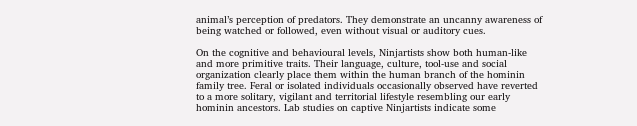animal’s perception of predators. They demonstrate an uncanny awareness of being watched or followed, even without visual or auditory cues.

On the cognitive and behavioural levels, Ninjartists show both human-like and more primitive traits. Their language, culture, tool-use and social organization clearly place them within the human branch of the hominin family tree. Feral or isolated individuals occasionally observed have reverted to a more solitary, vigilant and territorial lifestyle resembling our early hominin ancestors. Lab studies on captive Ninjartists indicate some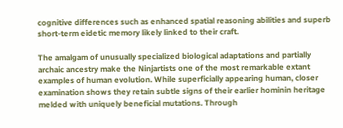cognitive differences such as enhanced spatial reasoning abilities and superb short-term eidetic memory likely linked to their craft.

The amalgam of unusually specialized biological adaptations and partially archaic ancestry make the Ninjartists one of the most remarkable extant examples of human evolution. While superficially appearing human, closer examination shows they retain subtle signs of their earlier hominin heritage melded with uniquely beneficial mutations. Through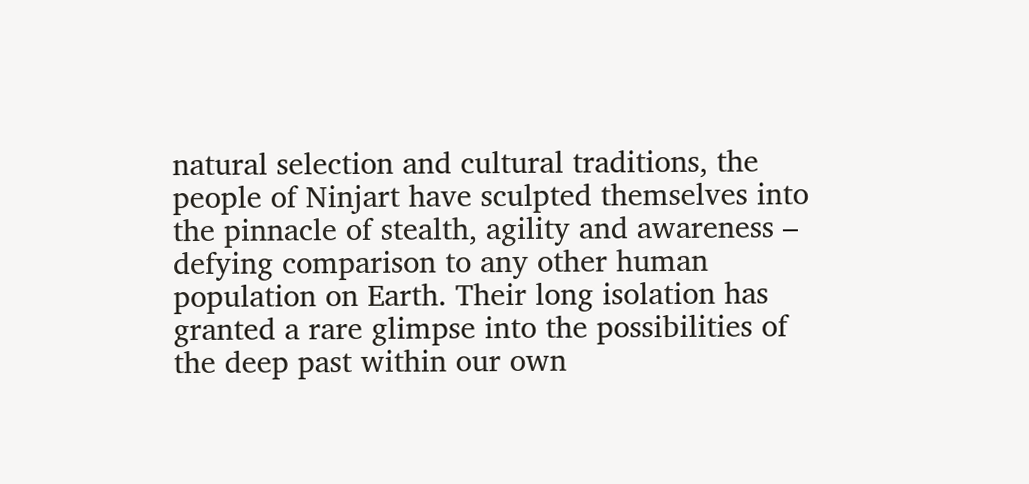natural selection and cultural traditions, the people of Ninjart have sculpted themselves into the pinnacle of stealth, agility and awareness – defying comparison to any other human population on Earth. Their long isolation has granted a rare glimpse into the possibilities of the deep past within our own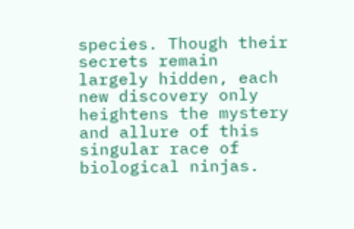species. Though their secrets remain largely hidden, each new discovery only heightens the mystery and allure of this singular race of biological ninjas.